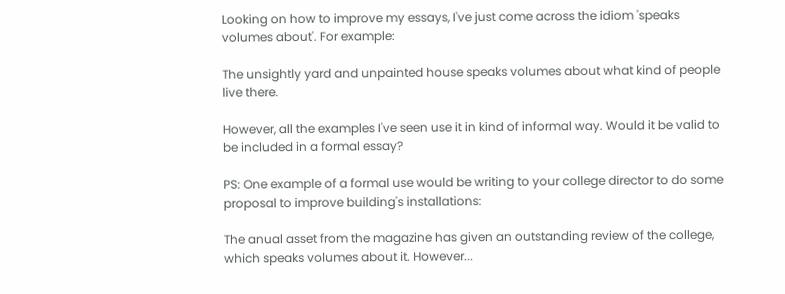Looking on how to improve my essays, I've just come across the idiom 'speaks volumes about'. For example:

The unsightly yard and unpainted house speaks volumes about what kind of people live there.

However, all the examples I've seen use it in kind of informal way. Would it be valid to be included in a formal essay?

PS: One example of a formal use would be writing to your college director to do some proposal to improve building's installations:

The anual asset from the magazine has given an outstanding review of the college, which speaks volumes about it. However...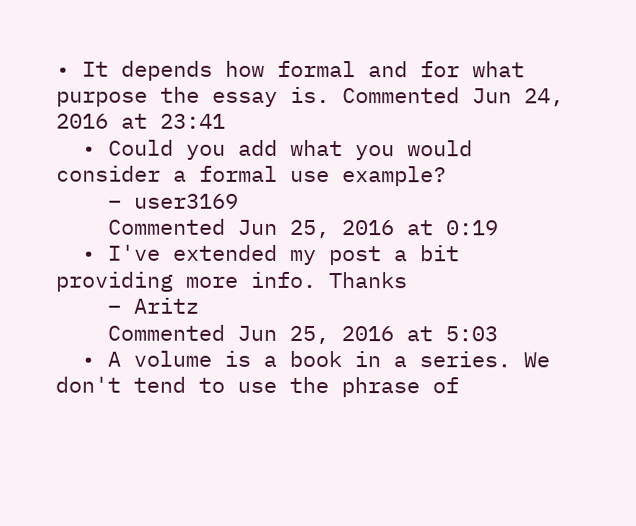• It depends how formal and for what purpose the essay is. Commented Jun 24, 2016 at 23:41
  • Could you add what you would consider a formal use example?
    – user3169
    Commented Jun 25, 2016 at 0:19
  • I've extended my post a bit providing more info. Thanks
    – Aritz
    Commented Jun 25, 2016 at 5:03
  • A volume is a book in a series. We don't tend to use the phrase of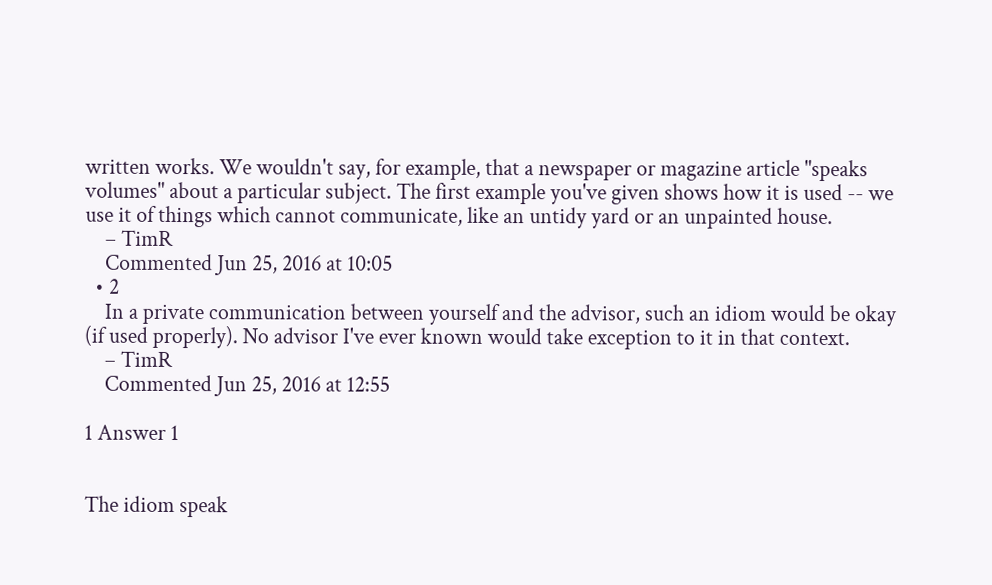written works. We wouldn't say, for example, that a newspaper or magazine article "speaks volumes" about a particular subject. The first example you've given shows how it is used -- we use it of things which cannot communicate, like an untidy yard or an unpainted house.
    – TimR
    Commented Jun 25, 2016 at 10:05
  • 2
    In a private communication between yourself and the advisor, such an idiom would be okay (if used properly). No advisor I've ever known would take exception to it in that context.
    – TimR
    Commented Jun 25, 2016 at 12:55

1 Answer 1


The idiom speak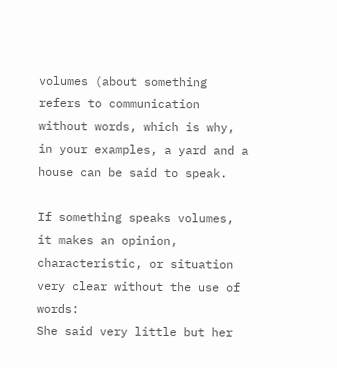volumes (about something refers to communication without words, which is why, in your examples, a yard and a house can be said to speak.

If something speaks volumes, it makes an opinion, characteristic, or situation very clear without the use of words:
She said very little but her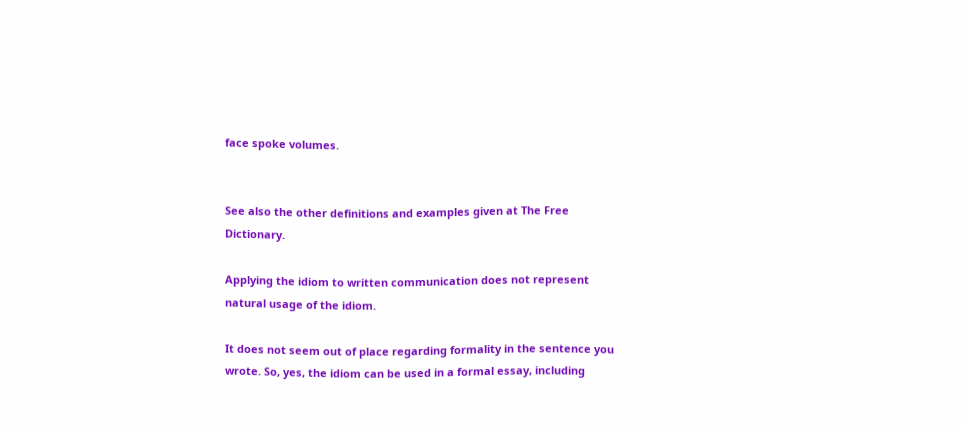face spoke volumes.


See also the other definitions and examples given at The Free Dictionary.

Applying the idiom to written communication does not represent natural usage of the idiom.

It does not seem out of place regarding formality in the sentence you wrote. So, yes, the idiom can be used in a formal essay, including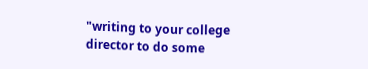"writing to your college director to do some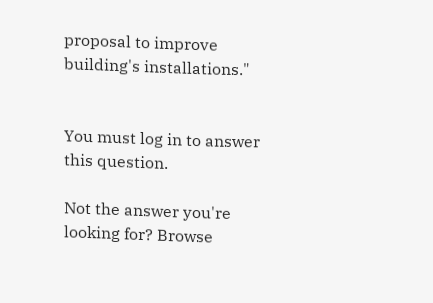proposal to improve building's installations."


You must log in to answer this question.

Not the answer you're looking for? Browse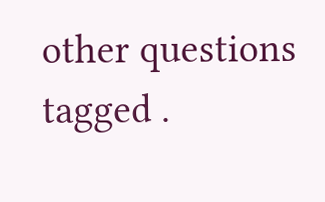other questions tagged .